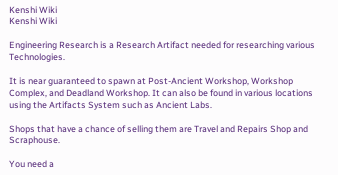Kenshi Wiki
Kenshi Wiki

Engineering Research is a Research Artifact needed for researching various Technologies.

It is near guaranteed to spawn at Post-Ancient Workshop, Workshop Complex, and Deadland Workshop. It can also be found in various locations using the Artifacts System such as Ancient Labs.

Shops that have a chance of selling them are Travel and Repairs Shop and Scraphouse.

You need a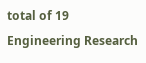total of 19 Engineering Research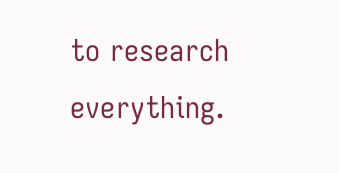to research everything.